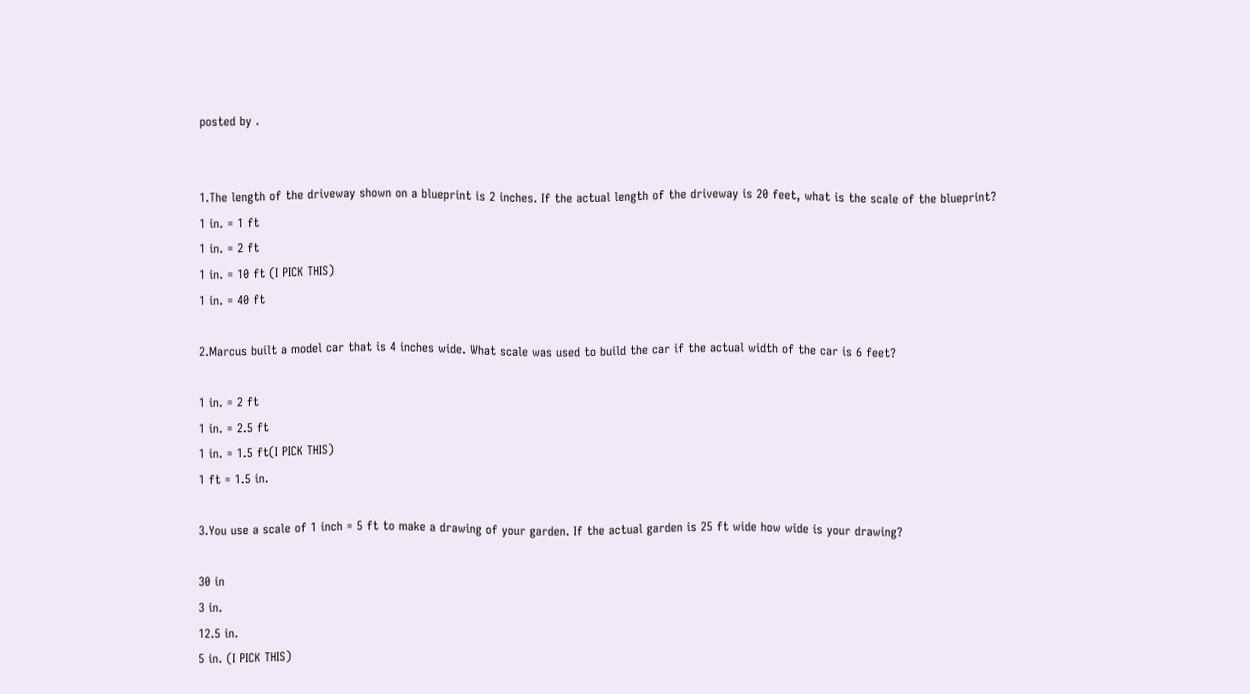posted by .


1.The length of the driveway shown on a blueprint is 2 inches. If the actual length of the driveway is 20 feet, what is the scale of the blueprint?
1 in. = 1 ft
1 in. = 2 ft
1 in. = 10 ft (I PICK THIS)
1 in. = 40 ft

2.Marcus built a model car that is 4 inches wide. What scale was used to build the car if the actual width of the car is 6 feet?

1 in. = 2 ft
1 in. = 2.5 ft
1 in. = 1.5 ft(I PICK THIS)
1 ft = 1.5 in.

3.You use a scale of 1 inch = 5 ft to make a drawing of your garden. If the actual garden is 25 ft wide how wide is your drawing?

30 in
3 in.
12.5 in.
5 in. (I PICK THIS)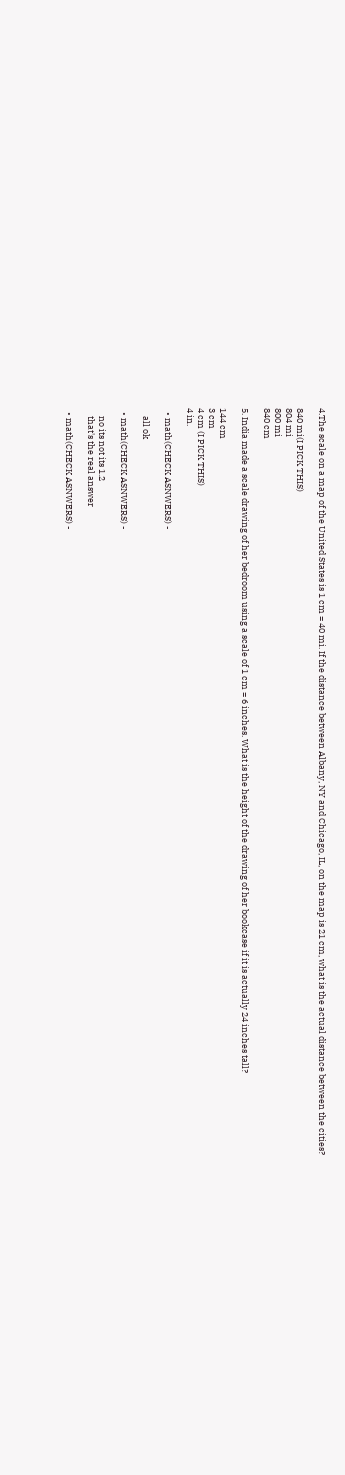4.The scale on a map of the United States is 1 cm = 40 mi. If the distance between Albany, NY and Chicago, IL, on the map is 21 cm, what is the actual distance between the cities?

840 mi(I PICK THIS)
804 mi
800 mi
840 cm

5. India made a scale drawing of her bedroom using a scale of 1 cm = 6 inches. What is the height of the drawing of her bookcase if it is actually 24 inches tall?

144 cm
3 cm
4 cm (I PICK THIS)
4 in.

  • math(CHECK ASNWERS) -

    all ok

  • math(CHECK ASNWERS) -

    no its not its 1.2
    that's the real answer

  • math(CHECK ASNWERS) -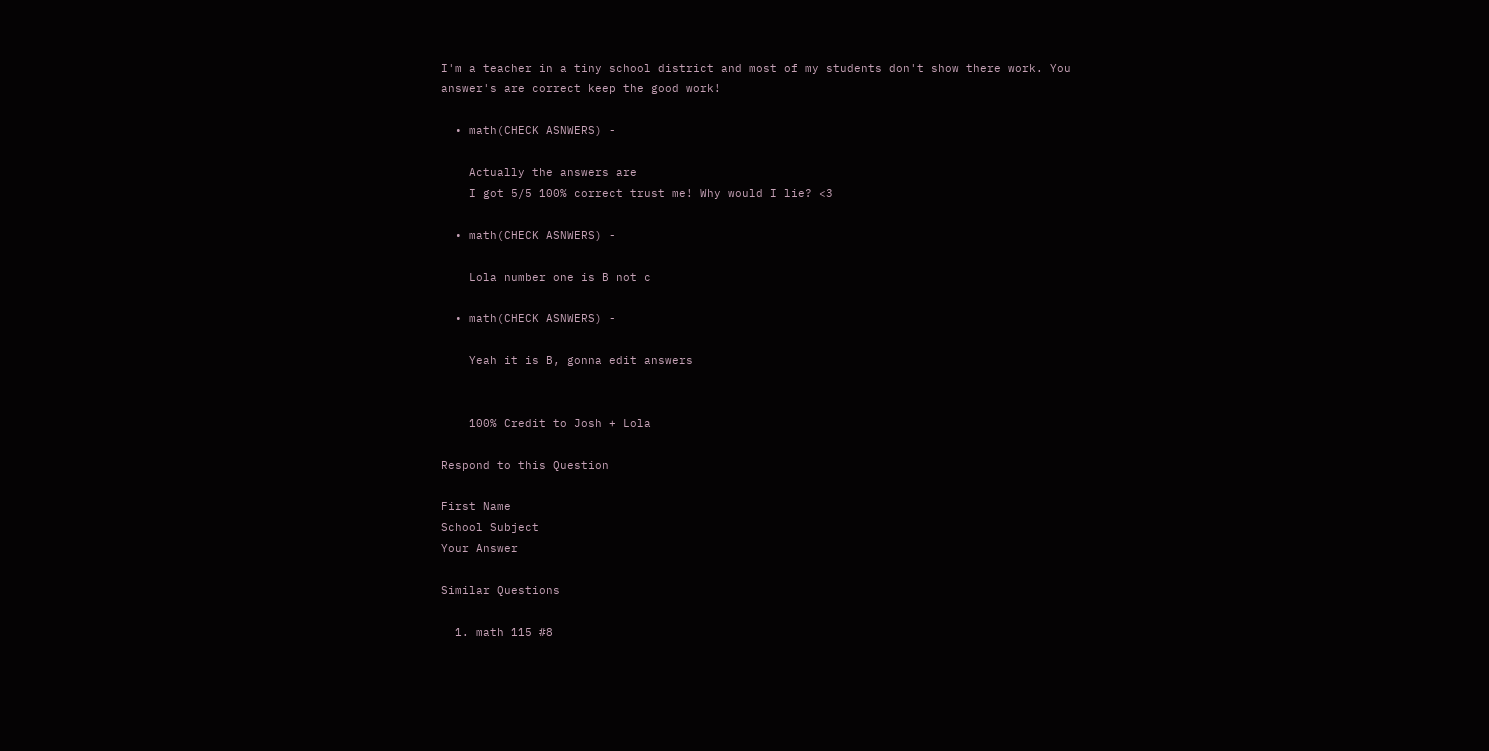I'm a teacher in a tiny school district and most of my students don't show there work. You answer's are correct keep the good work!

  • math(CHECK ASNWERS) -

    Actually the answers are
    I got 5/5 100% correct trust me! Why would I lie? <3

  • math(CHECK ASNWERS) -

    Lola number one is B not c

  • math(CHECK ASNWERS) -

    Yeah it is B, gonna edit answers


    100% Credit to Josh + Lola

Respond to this Question

First Name
School Subject
Your Answer

Similar Questions

  1. math 115 #8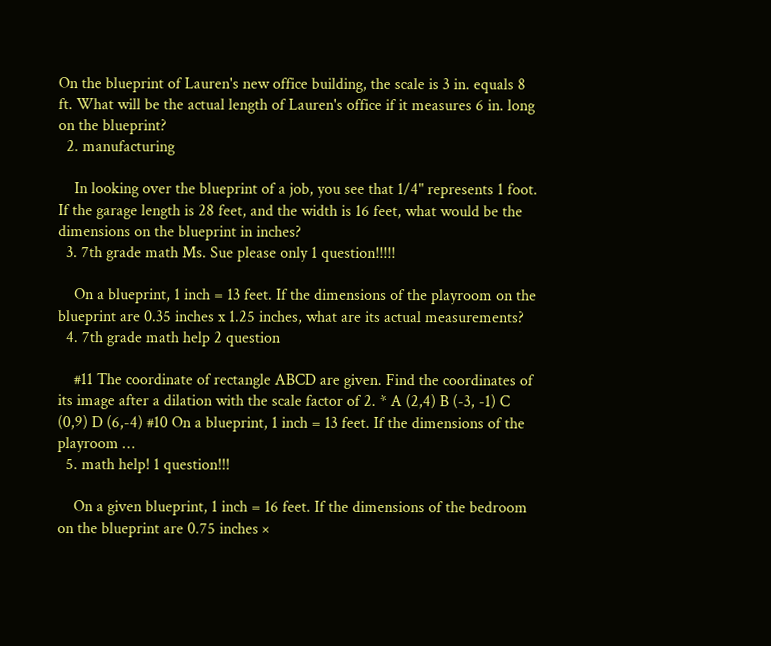On the blueprint of Lauren's new office building, the scale is 3 in. equals 8 ft. What will be the actual length of Lauren's office if it measures 6 in. long on the blueprint?
  2. manufacturing

    In looking over the blueprint of a job, you see that 1/4" represents 1 foot. If the garage length is 28 feet, and the width is 16 feet, what would be the dimensions on the blueprint in inches?
  3. 7th grade math Ms. Sue please only 1 question!!!!!

    On a blueprint, 1 inch = 13 feet. If the dimensions of the playroom on the blueprint are 0.35 inches x 1.25 inches, what are its actual measurements?
  4. 7th grade math help 2 question

    #11 The coordinate of rectangle ABCD are given. Find the coordinates of its image after a dilation with the scale factor of 2. * A (2,4) B (-3, -1) C (0,9) D (6,-4) #10 On a blueprint, 1 inch = 13 feet. If the dimensions of the playroom …
  5. math help! 1 question!!!

    On a given blueprint, 1 inch = 16 feet. If the dimensions of the bedroom on the blueprint are 0.75 inches ×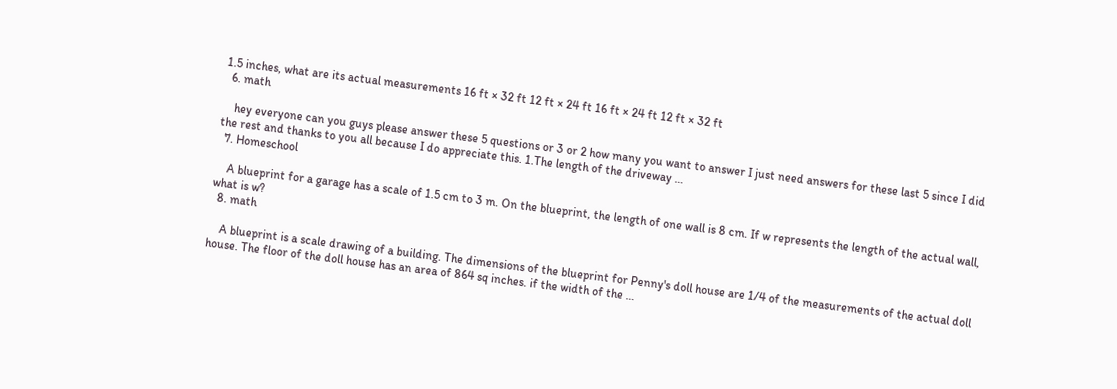1.5 inches, what are its actual measurements 16 ft × 32 ft 12 ft × 24 ft 16 ft × 24 ft 12 ft × 32 ft
  6. math

    hey everyone can you guys please answer these 5 questions or 3 or 2 how many you want to answer I just need answers for these last 5 since I did the rest and thanks to you all because I do appreciate this. 1.The length of the driveway …
  7. Homeschool

    A blueprint for a garage has a scale of 1.5 cm to 3 m. On the blueprint, the length of one wall is 8 cm. If w represents the length of the actual wall, what is w?
  8. math

    A blueprint is a scale drawing of a building. The dimensions of the blueprint for Penny's doll house are 1/4 of the measurements of the actual doll house. The floor of the doll house has an area of 864 sq inches. if the width of the …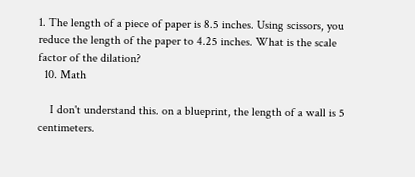1. The length of a piece of paper is 8.5 inches. Using scissors, you reduce the length of the paper to 4.25 inches. What is the scale factor of the dilation?
  10. Math

    I don't understand this. on a blueprint, the length of a wall is 5 centimeters.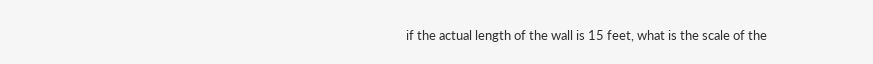if the actual length of the wall is 15 feet, what is the scale of the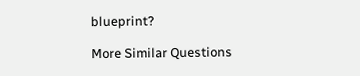blueprint?

More Similar Questions